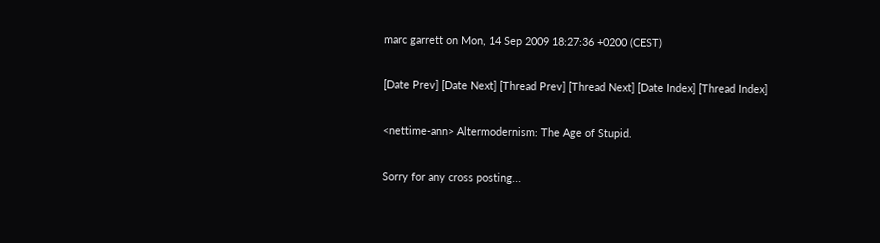marc garrett on Mon, 14 Sep 2009 18:27:36 +0200 (CEST)

[Date Prev] [Date Next] [Thread Prev] [Thread Next] [Date Index] [Thread Index]

<nettime-ann> Altermodernism: The Age of Stupid.

Sorry for any cross posting...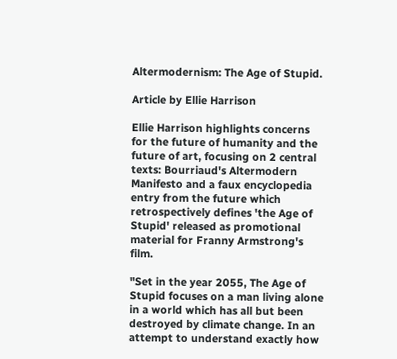Altermodernism: The Age of Stupid.

Article by Ellie Harrison

Ellie Harrison highlights concerns for the future of humanity and the
future of art, focusing on 2 central texts: Bourriaud's Altermodern
Manifesto and a faux encyclopedia entry from the future which
retrospectively defines 'the Age of Stupid' released as promotional
material for Franny Armstrong's film.

"Set in the year 2055, The Age of Stupid focuses on a man living alone
in a world which has all but been destroyed by climate change. In an
attempt to understand exactly how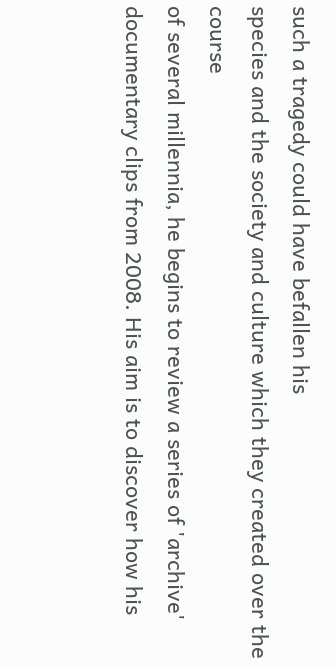such a tragedy could have befallen his
species and the society and culture which they created over the course
of several millennia, he begins to review a series of 'archive'
documentary clips from 2008. His aim is to discover how his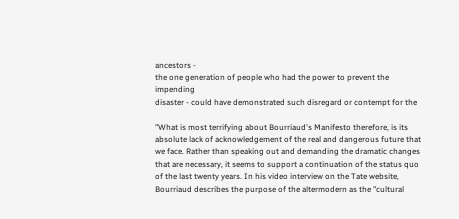ancestors -
the one generation of people who had the power to prevent the impending
disaster - could have demonstrated such disregard or contempt for the

"What is most terrifying about Bourriaud's Manifesto therefore, is its
absolute lack of acknowledgement of the real and dangerous future that
we face. Rather than speaking out and demanding the dramatic changes
that are necessary, it seems to support a continuation of the status quo
of the last twenty years. In his video interview on the Tate website,
Bourriaud describes the purpose of the altermodern as the "cultural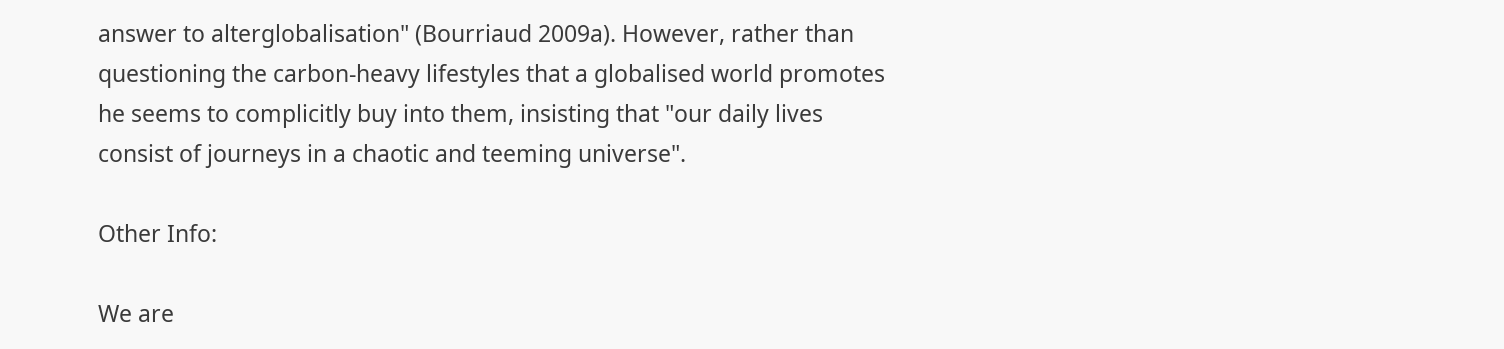answer to alterglobalisation" (Bourriaud 2009a). However, rather than
questioning the carbon-heavy lifestyles that a globalised world promotes
he seems to complicitly buy into them, insisting that "our daily lives
consist of journeys in a chaotic and teeming universe".

Other Info:

We are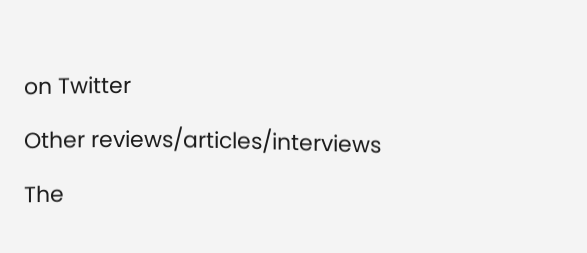on Twitter

Other reviews/articles/interviews

The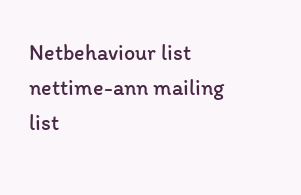Netbehaviour list
nettime-ann mailing list